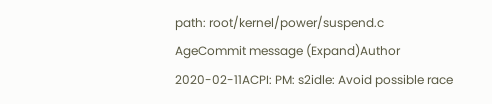path: root/kernel/power/suspend.c
AgeCommit message (Expand)Author
2020-02-11ACPI: PM: s2idle: Avoid possible race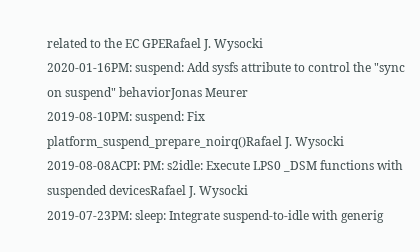related to the EC GPERafael J. Wysocki
2020-01-16PM: suspend: Add sysfs attribute to control the "sync on suspend" behaviorJonas Meurer
2019-08-10PM: suspend: Fix platform_suspend_prepare_noirq()Rafael J. Wysocki
2019-08-08ACPI: PM: s2idle: Execute LPS0 _DSM functions with suspended devicesRafael J. Wysocki
2019-07-23PM: sleep: Integrate suspend-to-idle with generig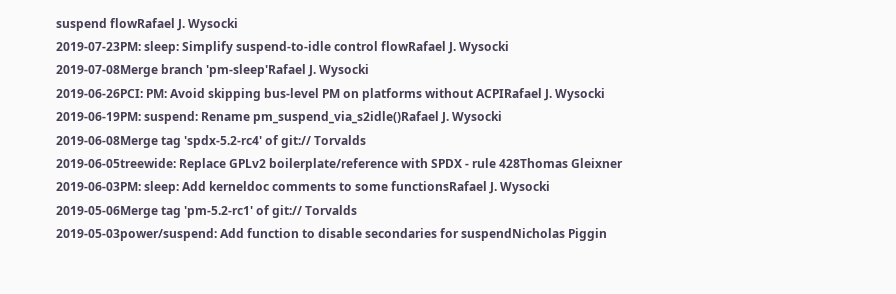suspend flowRafael J. Wysocki
2019-07-23PM: sleep: Simplify suspend-to-idle control flowRafael J. Wysocki
2019-07-08Merge branch 'pm-sleep'Rafael J. Wysocki
2019-06-26PCI: PM: Avoid skipping bus-level PM on platforms without ACPIRafael J. Wysocki
2019-06-19PM: suspend: Rename pm_suspend_via_s2idle()Rafael J. Wysocki
2019-06-08Merge tag 'spdx-5.2-rc4' of git:// Torvalds
2019-06-05treewide: Replace GPLv2 boilerplate/reference with SPDX - rule 428Thomas Gleixner
2019-06-03PM: sleep: Add kerneldoc comments to some functionsRafael J. Wysocki
2019-05-06Merge tag 'pm-5.2-rc1' of git:// Torvalds
2019-05-03power/suspend: Add function to disable secondaries for suspendNicholas Piggin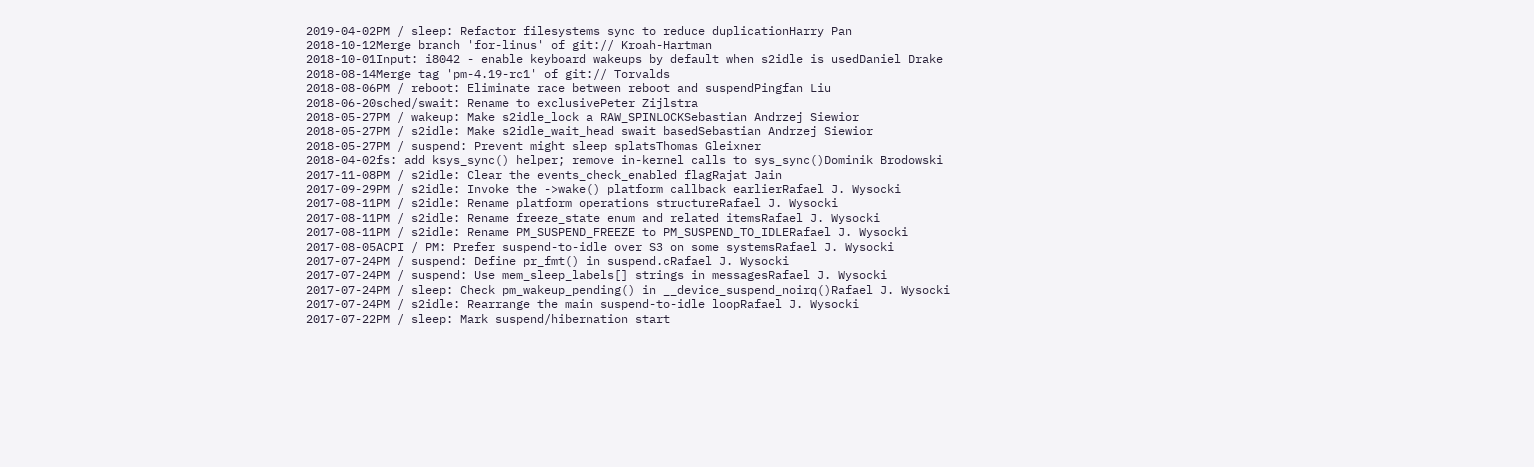2019-04-02PM / sleep: Refactor filesystems sync to reduce duplicationHarry Pan
2018-10-12Merge branch 'for-linus' of git:// Kroah-Hartman
2018-10-01Input: i8042 - enable keyboard wakeups by default when s2idle is usedDaniel Drake
2018-08-14Merge tag 'pm-4.19-rc1' of git:// Torvalds
2018-08-06PM / reboot: Eliminate race between reboot and suspendPingfan Liu
2018-06-20sched/swait: Rename to exclusivePeter Zijlstra
2018-05-27PM / wakeup: Make s2idle_lock a RAW_SPINLOCKSebastian Andrzej Siewior
2018-05-27PM / s2idle: Make s2idle_wait_head swait basedSebastian Andrzej Siewior
2018-05-27PM / suspend: Prevent might sleep splatsThomas Gleixner
2018-04-02fs: add ksys_sync() helper; remove in-kernel calls to sys_sync()Dominik Brodowski
2017-11-08PM / s2idle: Clear the events_check_enabled flagRajat Jain
2017-09-29PM / s2idle: Invoke the ->wake() platform callback earlierRafael J. Wysocki
2017-08-11PM / s2idle: Rename platform operations structureRafael J. Wysocki
2017-08-11PM / s2idle: Rename freeze_state enum and related itemsRafael J. Wysocki
2017-08-11PM / s2idle: Rename PM_SUSPEND_FREEZE to PM_SUSPEND_TO_IDLERafael J. Wysocki
2017-08-05ACPI / PM: Prefer suspend-to-idle over S3 on some systemsRafael J. Wysocki
2017-07-24PM / suspend: Define pr_fmt() in suspend.cRafael J. Wysocki
2017-07-24PM / suspend: Use mem_sleep_labels[] strings in messagesRafael J. Wysocki
2017-07-24PM / sleep: Check pm_wakeup_pending() in __device_suspend_noirq()Rafael J. Wysocki
2017-07-24PM / s2idle: Rearrange the main suspend-to-idle loopRafael J. Wysocki
2017-07-22PM / sleep: Mark suspend/hibernation start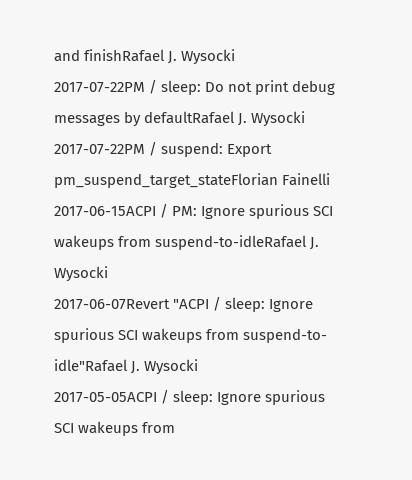and finishRafael J. Wysocki
2017-07-22PM / sleep: Do not print debug messages by defaultRafael J. Wysocki
2017-07-22PM / suspend: Export pm_suspend_target_stateFlorian Fainelli
2017-06-15ACPI / PM: Ignore spurious SCI wakeups from suspend-to-idleRafael J. Wysocki
2017-06-07Revert "ACPI / sleep: Ignore spurious SCI wakeups from suspend-to-idle"Rafael J. Wysocki
2017-05-05ACPI / sleep: Ignore spurious SCI wakeups from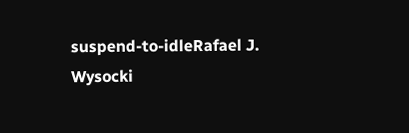suspend-to-idleRafael J. Wysocki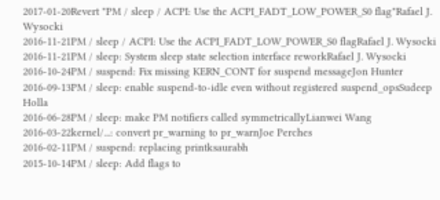2017-01-20Revert "PM / sleep / ACPI: Use the ACPI_FADT_LOW_POWER_S0 flag"Rafael J. Wysocki
2016-11-21PM / sleep / ACPI: Use the ACPI_FADT_LOW_POWER_S0 flagRafael J. Wysocki
2016-11-21PM / sleep: System sleep state selection interface reworkRafael J. Wysocki
2016-10-24PM / suspend: Fix missing KERN_CONT for suspend messageJon Hunter
2016-09-13PM / sleep: enable suspend-to-idle even without registered suspend_opsSudeep Holla
2016-06-28PM / sleep: make PM notifiers called symmetricallyLianwei Wang
2016-03-22kernel/...: convert pr_warning to pr_warnJoe Perches
2016-02-11PM / suspend: replacing printksaurabh
2015-10-14PM / sleep: Add flags to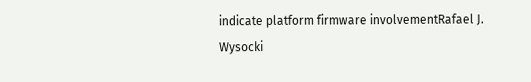indicate platform firmware involvementRafael J. Wysocki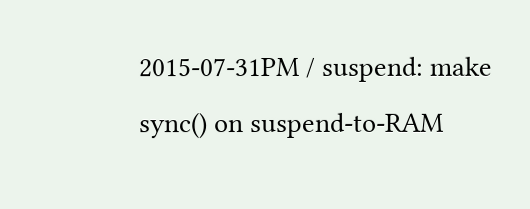2015-07-31PM / suspend: make sync() on suspend-to-RAM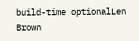build-time optionalLen Brown